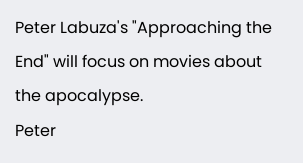Peter Labuza's "Approaching the End" will focus on movies about the apocalypse.
Peter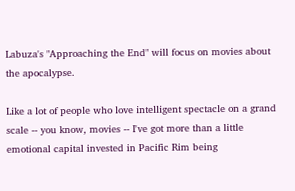Labuza's "Approaching the End" will focus on movies about the apocalypse.

Like a lot of people who love intelligent spectacle on a grand scale -- you know, movies -- I've got more than a little emotional capital invested in Pacific Rim being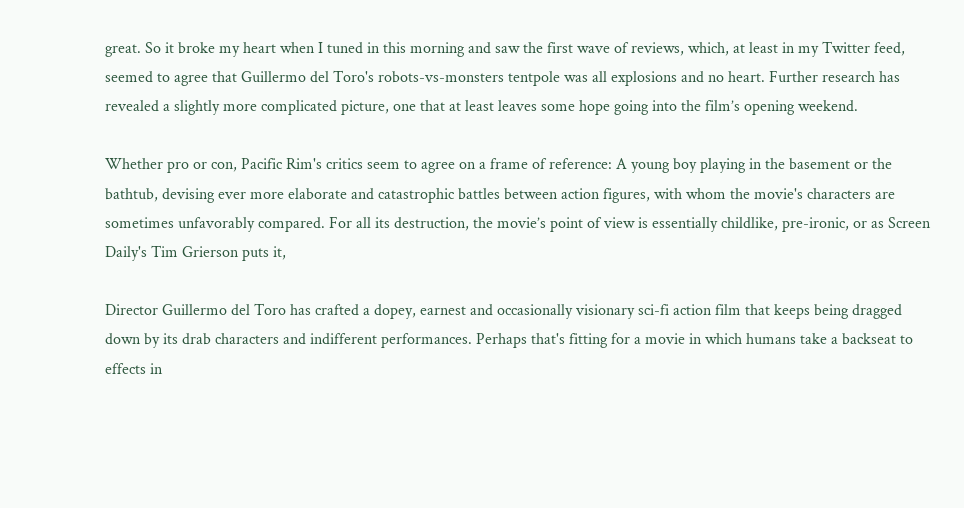great. So it broke my heart when I tuned in this morning and saw the first wave of reviews, which, at least in my Twitter feed, seemed to agree that Guillermo del Toro's robots-vs-monsters tentpole was all explosions and no heart. Further research has revealed a slightly more complicated picture, one that at least leaves some hope going into the film’s opening weekend.

Whether pro or con, Pacific Rim's critics seem to agree on a frame of reference: A young boy playing in the basement or the bathtub, devising ever more elaborate and catastrophic battles between action figures, with whom the movie's characters are sometimes unfavorably compared. For all its destruction, the movie’s point of view is essentially childlike, pre-ironic, or as Screen Daily's Tim Grierson puts it,

Director Guillermo del Toro has crafted a dopey, earnest and occasionally visionary sci-fi action film that keeps being dragged down by its drab characters and indifferent performances. Perhaps that's fitting for a movie in which humans take a backseat to effects in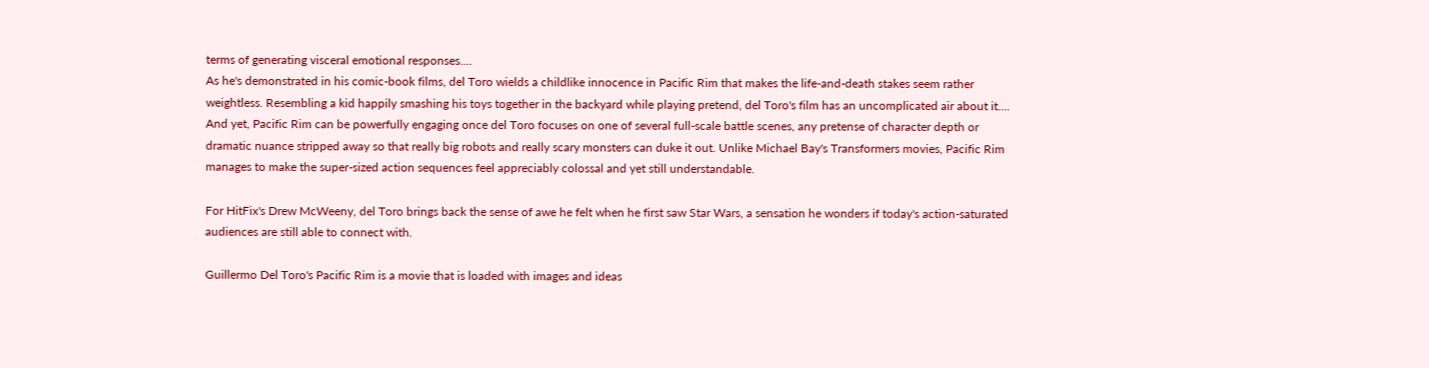terms of generating visceral emotional responses....
As he's demonstrated in his comic-book films, del Toro wields a childlike innocence in Pacific Rim that makes the life-and-death stakes seem rather weightless. Resembling a kid happily smashing his toys together in the backyard while playing pretend, del Toro's film has an uncomplicated air about it....
And yet, Pacific Rim can be powerfully engaging once del Toro focuses on one of several full-scale battle scenes, any pretense of character depth or dramatic nuance stripped away so that really big robots and really scary monsters can duke it out. Unlike Michael Bay's Transformers movies, Pacific Rim manages to make the super-sized action sequences feel appreciably colossal and yet still understandable.

For HitFix's Drew McWeeny, del Toro brings back the sense of awe he felt when he first saw Star Wars, a sensation he wonders if today's action-saturated audiences are still able to connect with.

Guillermo Del Toro's Pacific Rim is a movie that is loaded with images and ideas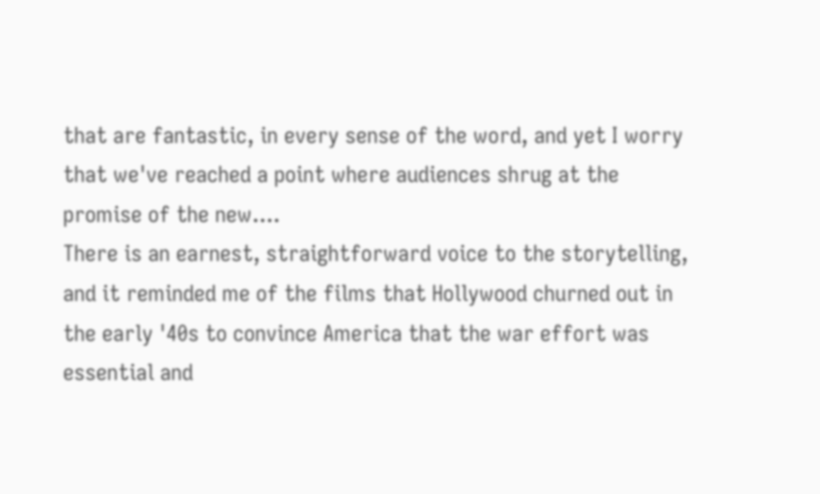that are fantastic, in every sense of the word, and yet I worry that we've reached a point where audiences shrug at the promise of the new....
There is an earnest, straightforward voice to the storytelling, and it reminded me of the films that Hollywood churned out in the early '40s to convince America that the war effort was essential and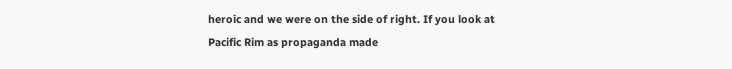heroic and we were on the side of right. If you look at Pacific Rim as propaganda made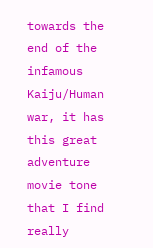towards the end of the infamous Kaiju/Human war, it has this great adventure movie tone that I find really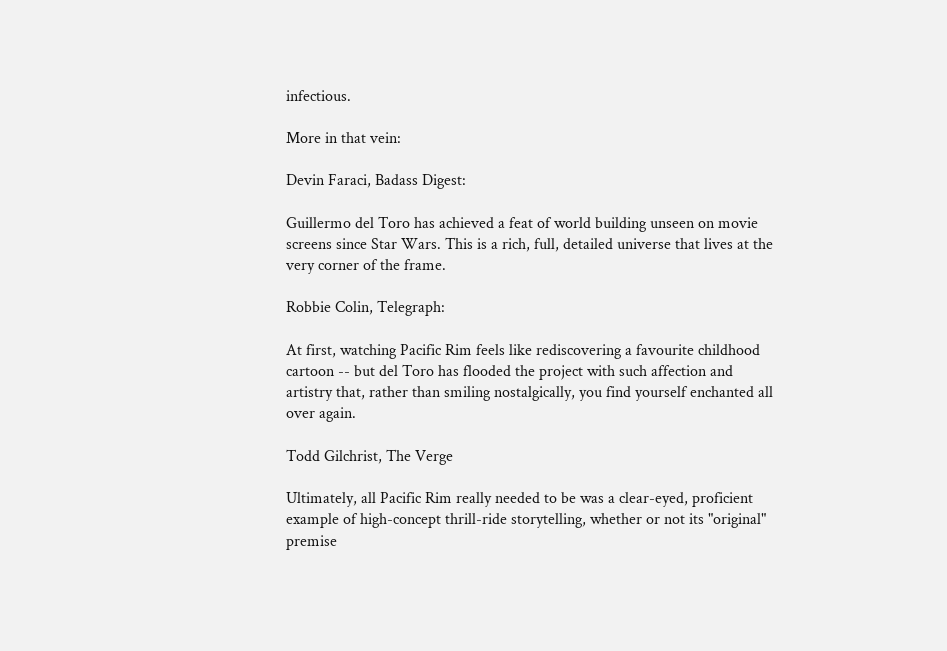infectious.

More in that vein:

Devin Faraci, Badass Digest:

Guillermo del Toro has achieved a feat of world building unseen on movie screens since Star Wars. This is a rich, full, detailed universe that lives at the very corner of the frame.

Robbie Colin, Telegraph:

At first, watching Pacific Rim feels like rediscovering a favourite childhood cartoon -- but del Toro has flooded the project with such affection and artistry that, rather than smiling nostalgically, you find yourself enchanted all over again.

Todd Gilchrist, The Verge

Ultimately, all Pacific Rim really needed to be was a clear-eyed, proficient example of high-concept thrill-ride storytelling, whether or not its "original" premise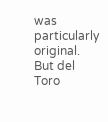was particularly original. But del Toro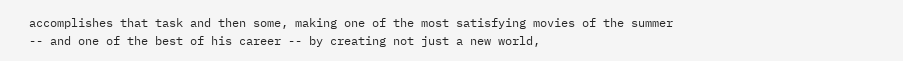accomplishes that task and then some, making one of the most satisfying movies of the summer -- and one of the best of his career -- by creating not just a new world,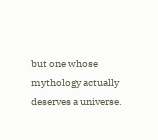but one whose mythology actually deserves a universe.